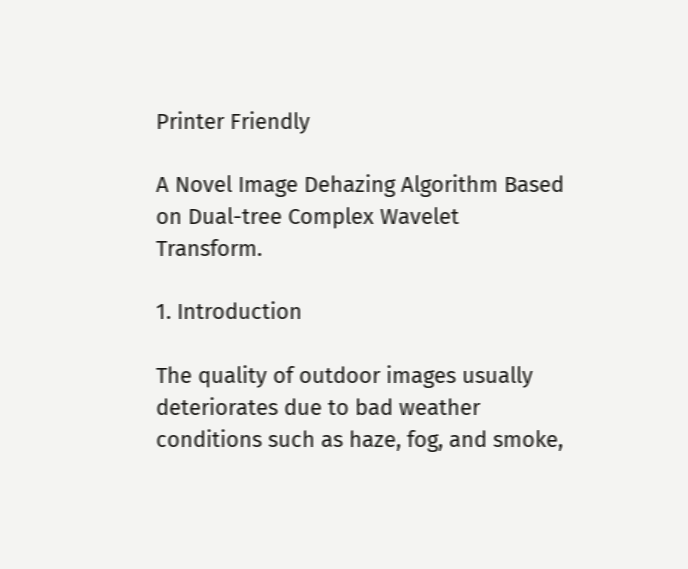Printer Friendly

A Novel Image Dehazing Algorithm Based on Dual-tree Complex Wavelet Transform.

1. Introduction

The quality of outdoor images usually deteriorates due to bad weather conditions such as haze, fog, and smoke,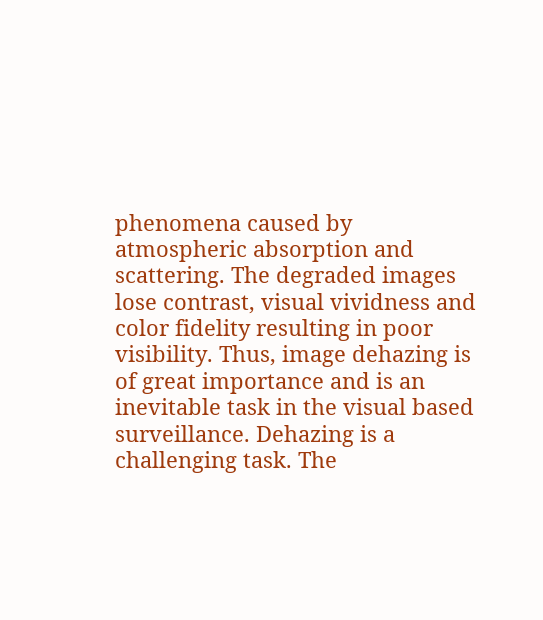phenomena caused by atmospheric absorption and scattering. The degraded images lose contrast, visual vividness and color fidelity resulting in poor visibility. Thus, image dehazing is of great importance and is an inevitable task in the visual based surveillance. Dehazing is a challenging task. The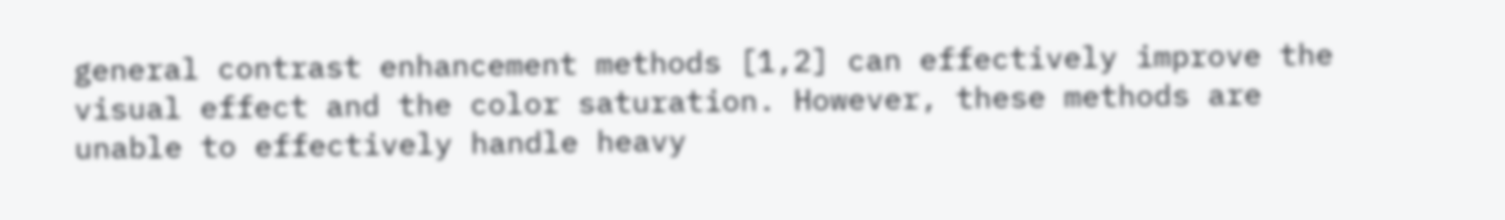general contrast enhancement methods [1,2] can effectively improve the visual effect and the color saturation. However, these methods are unable to effectively handle heavy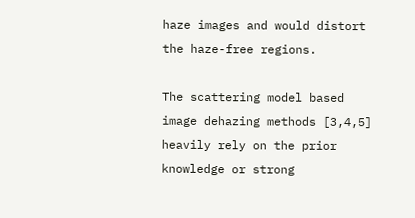haze images and would distort the haze-free regions.

The scattering model based image dehazing methods [3,4,5] heavily rely on the prior knowledge or strong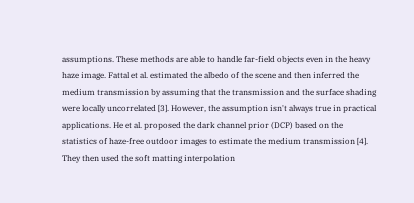assumptions. These methods are able to handle far-field objects even in the heavy haze image. Fattal et al. estimated the albedo of the scene and then inferred the medium transmission by assuming that the transmission and the surface shading were locally uncorrelated [3]. However, the assumption isn't always true in practical applications. He et al. proposed the dark channel prior (DCP) based on the statistics of haze-free outdoor images to estimate the medium transmission [4]. They then used the soft matting interpolation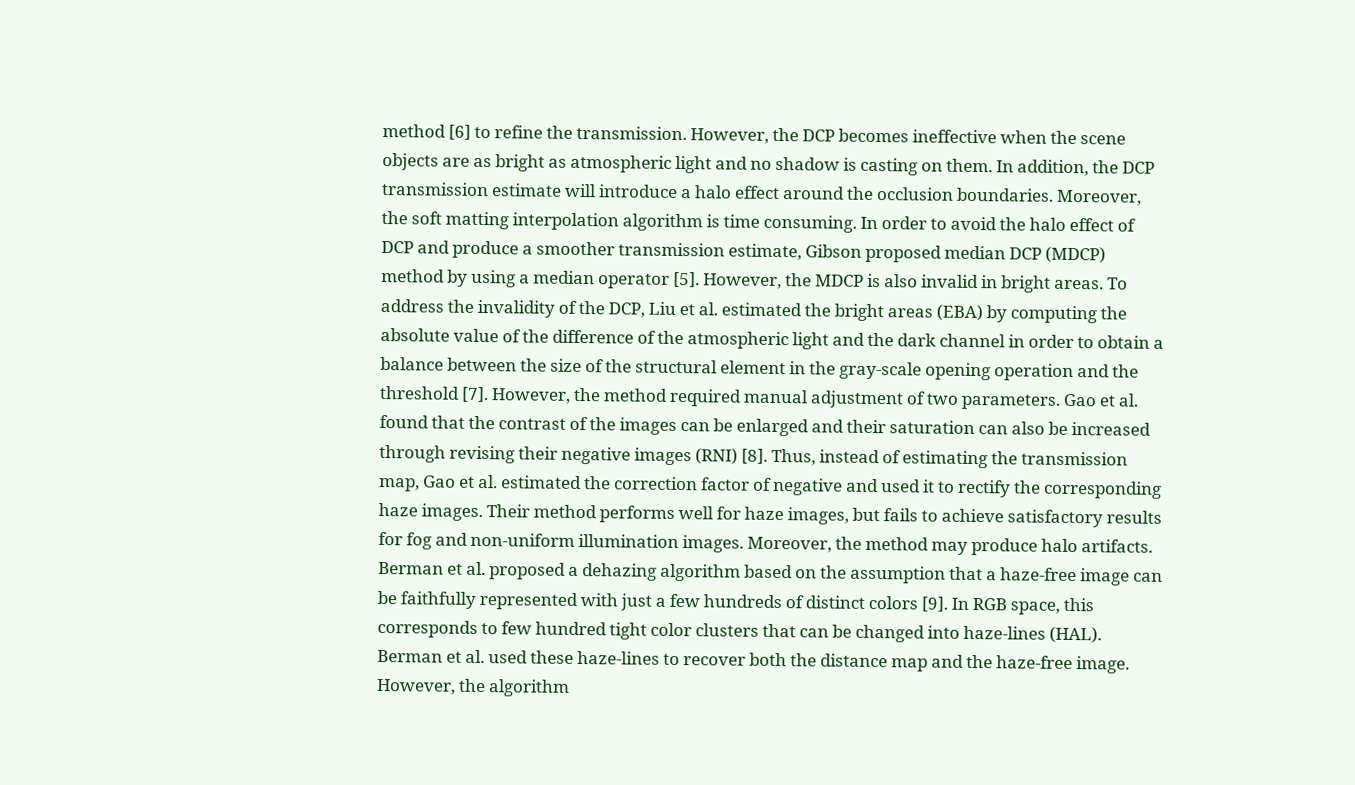method [6] to refine the transmission. However, the DCP becomes ineffective when the scene objects are as bright as atmospheric light and no shadow is casting on them. In addition, the DCP transmission estimate will introduce a halo effect around the occlusion boundaries. Moreover, the soft matting interpolation algorithm is time consuming. In order to avoid the halo effect of DCP and produce a smoother transmission estimate, Gibson proposed median DCP (MDCP) method by using a median operator [5]. However, the MDCP is also invalid in bright areas. To address the invalidity of the DCP, Liu et al. estimated the bright areas (EBA) by computing the absolute value of the difference of the atmospheric light and the dark channel in order to obtain a balance between the size of the structural element in the gray-scale opening operation and the threshold [7]. However, the method required manual adjustment of two parameters. Gao et al. found that the contrast of the images can be enlarged and their saturation can also be increased through revising their negative images (RNI) [8]. Thus, instead of estimating the transmission map, Gao et al. estimated the correction factor of negative and used it to rectify the corresponding haze images. Their method performs well for haze images, but fails to achieve satisfactory results for fog and non-uniform illumination images. Moreover, the method may produce halo artifacts. Berman et al. proposed a dehazing algorithm based on the assumption that a haze-free image can be faithfully represented with just a few hundreds of distinct colors [9]. In RGB space, this corresponds to few hundred tight color clusters that can be changed into haze-lines (HAL). Berman et al. used these haze-lines to recover both the distance map and the haze-free image. However, the algorithm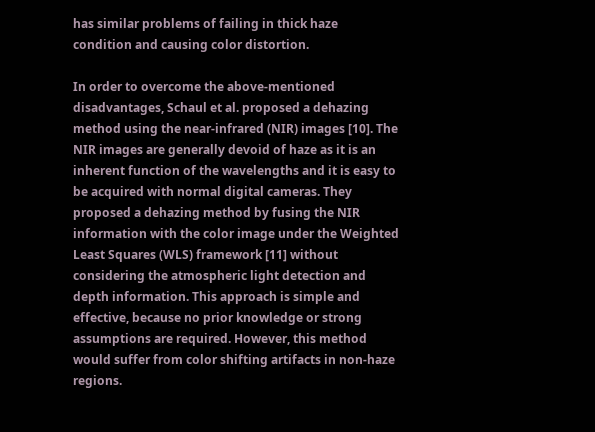has similar problems of failing in thick haze condition and causing color distortion.

In order to overcome the above-mentioned disadvantages, Schaul et al. proposed a dehazing method using the near-infrared (NIR) images [10]. The NIR images are generally devoid of haze as it is an inherent function of the wavelengths and it is easy to be acquired with normal digital cameras. They proposed a dehazing method by fusing the NIR information with the color image under the Weighted Least Squares (WLS) framework [11] without considering the atmospheric light detection and depth information. This approach is simple and effective, because no prior knowledge or strong assumptions are required. However, this method would suffer from color shifting artifacts in non-haze regions.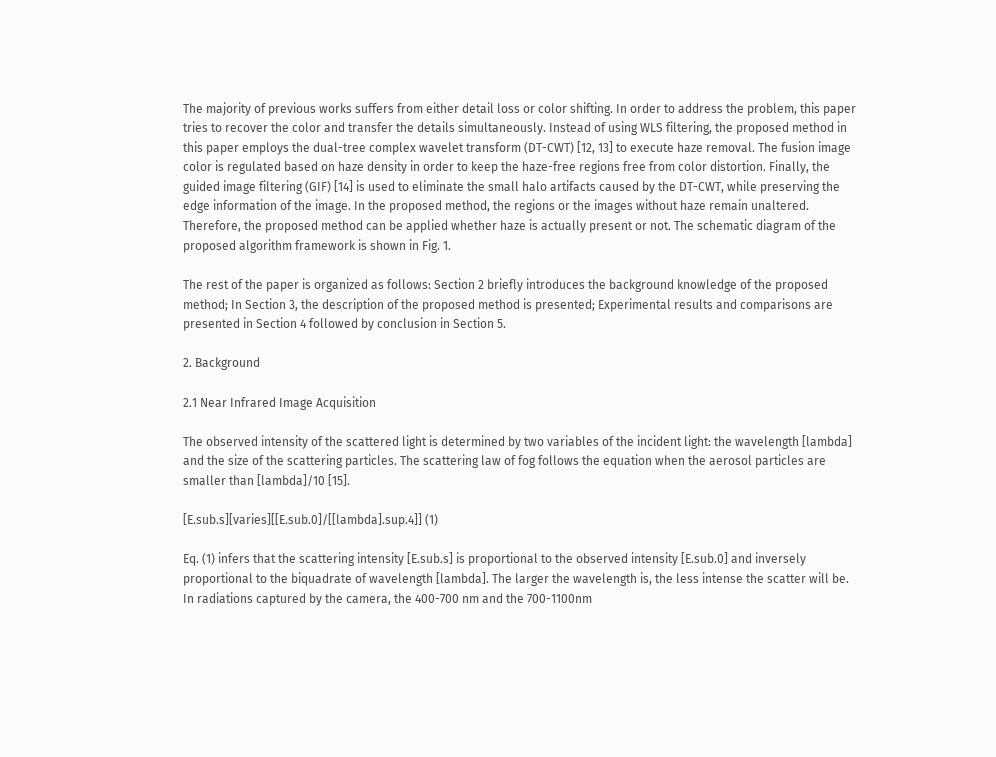The majority of previous works suffers from either detail loss or color shifting. In order to address the problem, this paper tries to recover the color and transfer the details simultaneously. Instead of using WLS filtering, the proposed method in this paper employs the dual-tree complex wavelet transform (DT-CWT) [12, 13] to execute haze removal. The fusion image color is regulated based on haze density in order to keep the haze-free regions free from color distortion. Finally, the guided image filtering (GIF) [14] is used to eliminate the small halo artifacts caused by the DT-CWT, while preserving the edge information of the image. In the proposed method, the regions or the images without haze remain unaltered. Therefore, the proposed method can be applied whether haze is actually present or not. The schematic diagram of the proposed algorithm framework is shown in Fig. 1.

The rest of the paper is organized as follows: Section 2 briefly introduces the background knowledge of the proposed method; In Section 3, the description of the proposed method is presented; Experimental results and comparisons are presented in Section 4 followed by conclusion in Section 5.

2. Background

2.1 Near Infrared Image Acquisition

The observed intensity of the scattered light is determined by two variables of the incident light: the wavelength [lambda] and the size of the scattering particles. The scattering law of fog follows the equation when the aerosol particles are smaller than [lambda]/10 [15].

[E.sub.s][varies][[E.sub.0]/[[lambda].sup.4]] (1)

Eq. (1) infers that the scattering intensity [E.sub.s] is proportional to the observed intensity [E.sub.0] and inversely proportional to the biquadrate of wavelength [lambda]. The larger the wavelength is, the less intense the scatter will be. In radiations captured by the camera, the 400-700 nm and the 700-1100nm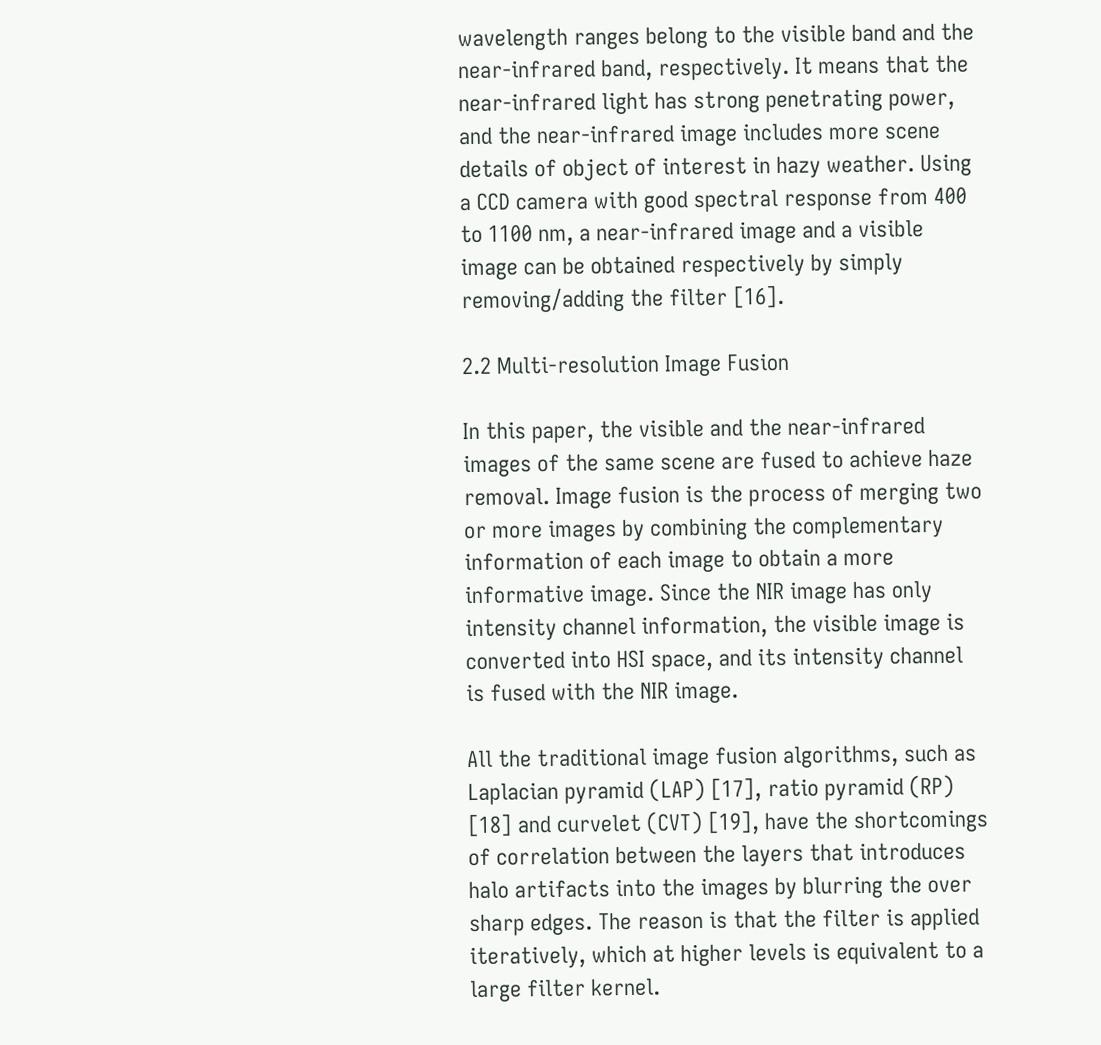wavelength ranges belong to the visible band and the near-infrared band, respectively. It means that the near-infrared light has strong penetrating power, and the near-infrared image includes more scene details of object of interest in hazy weather. Using a CCD camera with good spectral response from 400 to 1100 nm, a near-infrared image and a visible image can be obtained respectively by simply removing/adding the filter [16].

2.2 Multi-resolution Image Fusion

In this paper, the visible and the near-infrared images of the same scene are fused to achieve haze removal. Image fusion is the process of merging two or more images by combining the complementary information of each image to obtain a more informative image. Since the NIR image has only intensity channel information, the visible image is converted into HSI space, and its intensity channel is fused with the NIR image.

All the traditional image fusion algorithms, such as Laplacian pyramid (LAP) [17], ratio pyramid (RP) [18] and curvelet (CVT) [19], have the shortcomings of correlation between the layers that introduces halo artifacts into the images by blurring the over sharp edges. The reason is that the filter is applied iteratively, which at higher levels is equivalent to a large filter kernel.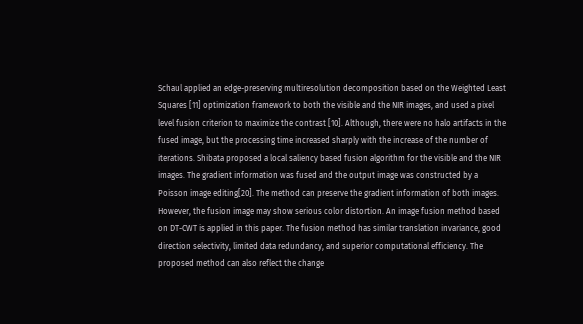Schaul applied an edge-preserving multiresolution decomposition based on the Weighted Least Squares [11] optimization framework to both the visible and the NIR images, and used a pixel level fusion criterion to maximize the contrast [10]. Although, there were no halo artifacts in the fused image, but the processing time increased sharply with the increase of the number of iterations. Shibata proposed a local saliency based fusion algorithm for the visible and the NIR images. The gradient information was fused and the output image was constructed by a Poisson image editing[20]. The method can preserve the gradient information of both images. However, the fusion image may show serious color distortion. An image fusion method based on DT-CWT is applied in this paper. The fusion method has similar translation invariance, good direction selectivity, limited data redundancy, and superior computational efficiency. The proposed method can also reflect the change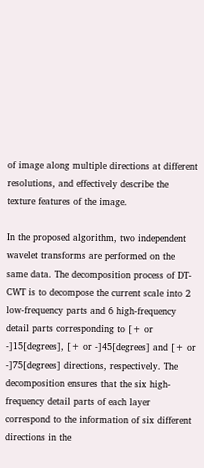of image along multiple directions at different resolutions, and effectively describe the texture features of the image.

In the proposed algorithm, two independent wavelet transforms are performed on the same data. The decomposition process of DT-CWT is to decompose the current scale into 2 low-frequency parts and 6 high-frequency detail parts corresponding to [+ or -]15[degrees], [+ or -]45[degrees] and [+ or -]75[degrees] directions, respectively. The decomposition ensures that the six high-frequency detail parts of each layer correspond to the information of six different directions in the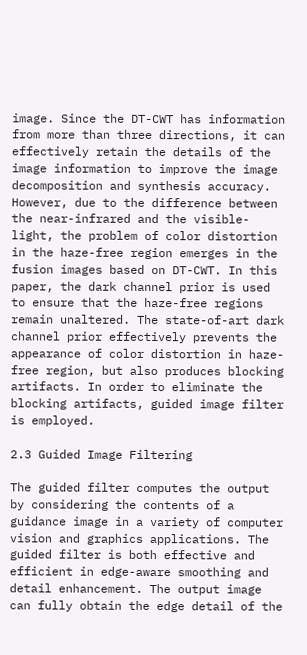image. Since the DT-CWT has information from more than three directions, it can effectively retain the details of the image information to improve the image decomposition and synthesis accuracy. However, due to the difference between the near-infrared and the visible-light, the problem of color distortion in the haze-free region emerges in the fusion images based on DT-CWT. In this paper, the dark channel prior is used to ensure that the haze-free regions remain unaltered. The state-of-art dark channel prior effectively prevents the appearance of color distortion in haze-free region, but also produces blocking artifacts. In order to eliminate the blocking artifacts, guided image filter is employed.

2.3 Guided Image Filtering

The guided filter computes the output by considering the contents of a guidance image in a variety of computer vision and graphics applications. The guided filter is both effective and efficient in edge-aware smoothing and detail enhancement. The output image can fully obtain the edge detail of the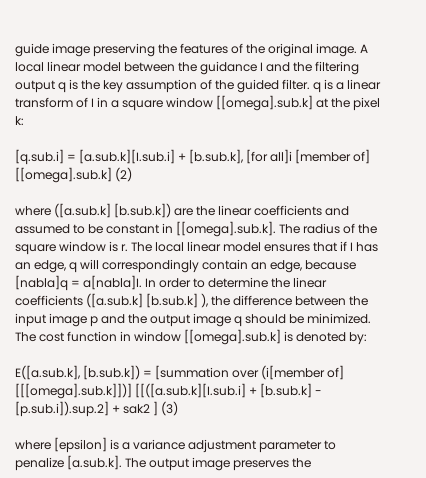guide image preserving the features of the original image. A local linear model between the guidance I and the filtering output q is the key assumption of the guided filter. q is a linear transform of I in a square window [[omega].sub.k] at the pixel k:

[q.sub.i] = [a.sub.k][I.sub.i] + [b.sub.k], [for all]i [member of] [[omega].sub.k] (2)

where ([a.sub.k] [b.sub.k]) are the linear coefficients and assumed to be constant in [[omega].sub.k]. The radius of the square window is r. The local linear model ensures that if I has an edge, q will correspondingly contain an edge, because [nabla]q = a[nabla]I. In order to determine the linear coefficients ([a.sub.k] [b.sub.k] ), the difference between the input image p and the output image q should be minimized. The cost function in window [[omega].sub.k] is denoted by:

E([a.sub.k], [b.sub.k]) = [summation over (i[member of] [[[omega].sub.k]])] [[([a.sub.k][I.sub.i] + [b.sub.k] - [p.sub.i]).sup.2] + sak2 ] (3)

where [epsilon] is a variance adjustment parameter to penalize [a.sub.k]. The output image preserves the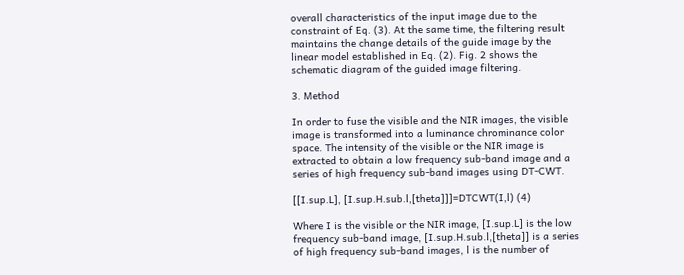overall characteristics of the input image due to the constraint of Eq. (3). At the same time, the filtering result maintains the change details of the guide image by the linear model established in Eq. (2). Fig. 2 shows the schematic diagram of the guided image filtering.

3. Method

In order to fuse the visible and the NIR images, the visible image is transformed into a luminance chrominance color space. The intensity of the visible or the NIR image is extracted to obtain a low frequency sub-band image and a series of high frequency sub-band images using DT-CWT.

[[I.sup.L], [I.sup.H.sub.l,[theta]]]=DTCWT(I,l) (4)

Where I is the visible or the NIR image, [I.sup.L] is the low frequency sub-band image, [I.sup.H.sub.l,[theta]] is a series of high frequency sub-band images, l is the number of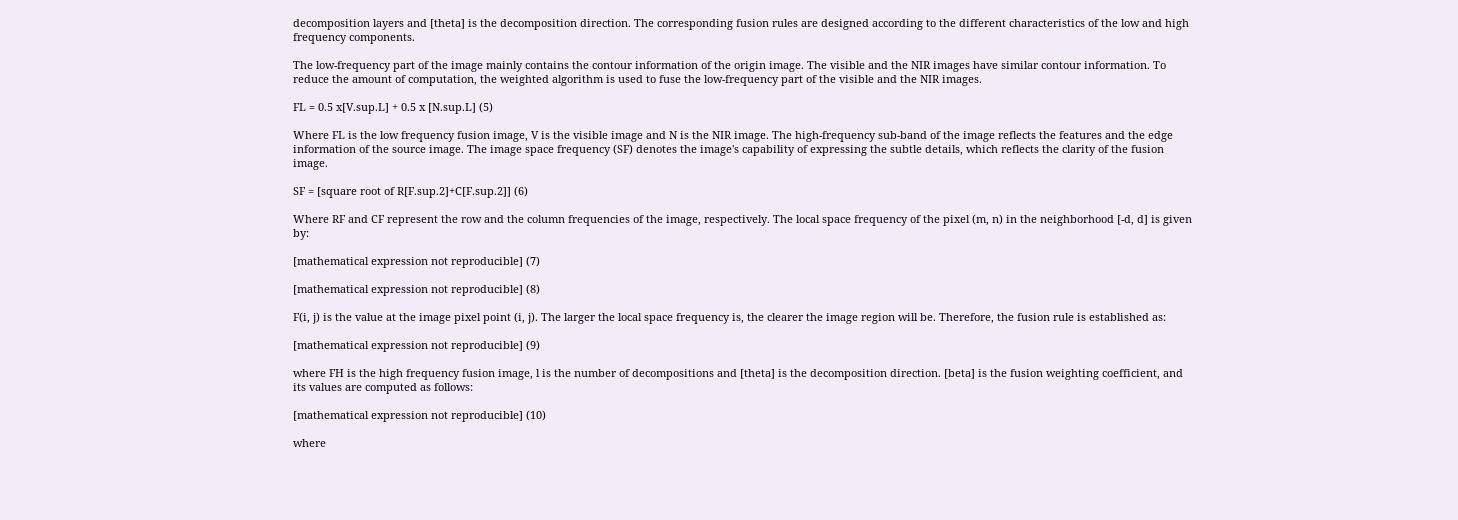decomposition layers and [theta] is the decomposition direction. The corresponding fusion rules are designed according to the different characteristics of the low and high frequency components.

The low-frequency part of the image mainly contains the contour information of the origin image. The visible and the NIR images have similar contour information. To reduce the amount of computation, the weighted algorithm is used to fuse the low-frequency part of the visible and the NIR images.

FL = 0.5 x[V.sup.L] + 0.5 x [N.sup.L] (5)

Where FL is the low frequency fusion image, V is the visible image and N is the NIR image. The high-frequency sub-band of the image reflects the features and the edge information of the source image. The image space frequency (SF) denotes the image's capability of expressing the subtle details, which reflects the clarity of the fusion image.

SF = [square root of R[F.sup.2]+C[F.sup.2]] (6)

Where RF and CF represent the row and the column frequencies of the image, respectively. The local space frequency of the pixel (m, n) in the neighborhood [-d, d] is given by:

[mathematical expression not reproducible] (7)

[mathematical expression not reproducible] (8)

F(i, j) is the value at the image pixel point (i, j). The larger the local space frequency is, the clearer the image region will be. Therefore, the fusion rule is established as:

[mathematical expression not reproducible] (9)

where FH is the high frequency fusion image, l is the number of decompositions and [theta] is the decomposition direction. [beta] is the fusion weighting coefficient, and its values are computed as follows:

[mathematical expression not reproducible] (10)

where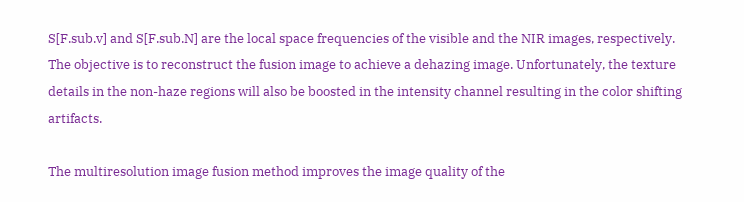S[F.sub.v] and S[F.sub.N] are the local space frequencies of the visible and the NIR images, respectively. The objective is to reconstruct the fusion image to achieve a dehazing image. Unfortunately, the texture details in the non-haze regions will also be boosted in the intensity channel resulting in the color shifting artifacts.

The multiresolution image fusion method improves the image quality of the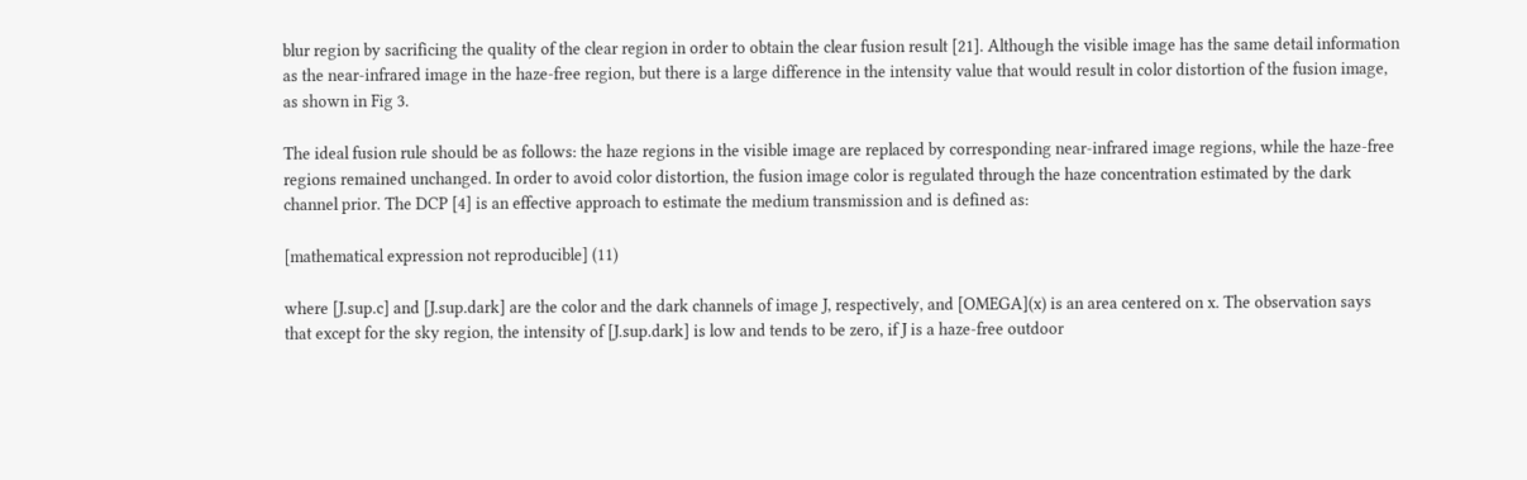blur region by sacrificing the quality of the clear region in order to obtain the clear fusion result [21]. Although the visible image has the same detail information as the near-infrared image in the haze-free region, but there is a large difference in the intensity value that would result in color distortion of the fusion image, as shown in Fig 3.

The ideal fusion rule should be as follows: the haze regions in the visible image are replaced by corresponding near-infrared image regions, while the haze-free regions remained unchanged. In order to avoid color distortion, the fusion image color is regulated through the haze concentration estimated by the dark channel prior. The DCP [4] is an effective approach to estimate the medium transmission and is defined as:

[mathematical expression not reproducible] (11)

where [J.sup.c] and [J.sup.dark] are the color and the dark channels of image J, respectively, and [OMEGA](x) is an area centered on x. The observation says that except for the sky region, the intensity of [J.sup.dark] is low and tends to be zero, if J is a haze-free outdoor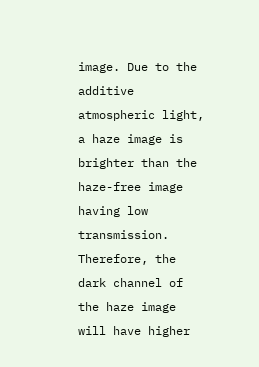image. Due to the additive atmospheric light, a haze image is brighter than the haze-free image having low transmission. Therefore, the dark channel of the haze image will have higher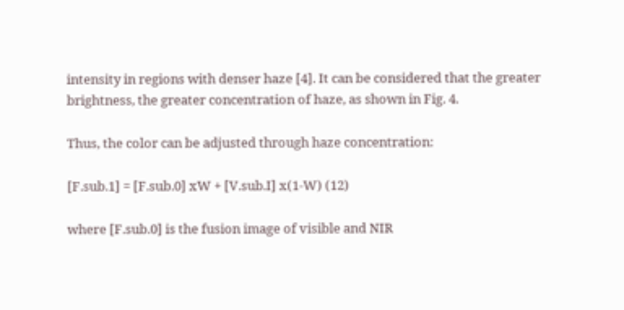intensity in regions with denser haze [4]. It can be considered that the greater brightness, the greater concentration of haze, as shown in Fig. 4.

Thus, the color can be adjusted through haze concentration:

[F.sub.1] = [F.sub.0] xW + [V.sub.I] x(1-W) (12)

where [F.sub.0] is the fusion image of visible and NIR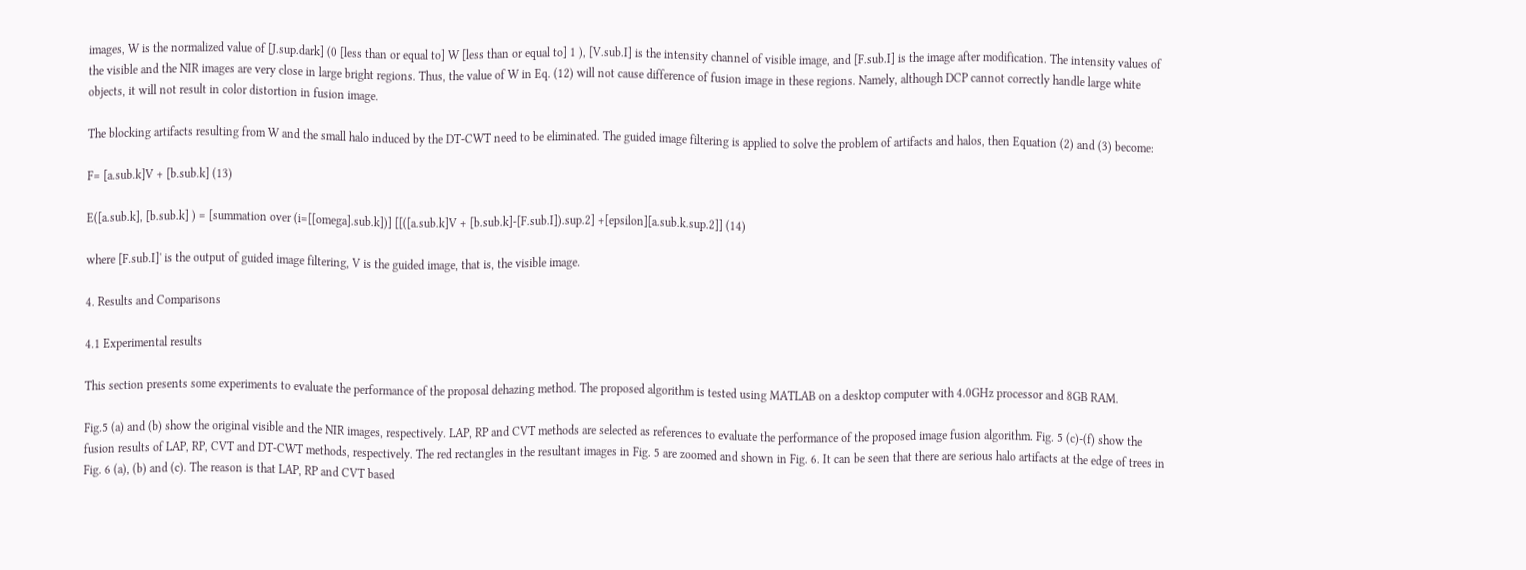images, W is the normalized value of [J.sup.dark] (0 [less than or equal to] W [less than or equal to] 1 ), [V.sub.I] is the intensity channel of visible image, and [F.sub.I] is the image after modification. The intensity values of the visible and the NIR images are very close in large bright regions. Thus, the value of W in Eq. (12) will not cause difference of fusion image in these regions. Namely, although DCP cannot correctly handle large white objects, it will not result in color distortion in fusion image.

The blocking artifacts resulting from W and the small halo induced by the DT-CWT need to be eliminated. The guided image filtering is applied to solve the problem of artifacts and halos, then Equation (2) and (3) become:

F= [a.sub.k]V + [b.sub.k] (13)

E([a.sub.k], [b.sub.k] ) = [summation over (i=[[omega].sub.k])] [[([a.sub.k]V + [b.sub.k]-[F.sub.I]).sup.2] +[epsilon][a.sub.k.sup.2]] (14)

where [F.sub.I]' is the output of guided image filtering, V is the guided image, that is, the visible image.

4. Results and Comparisons

4.1 Experimental results

This section presents some experiments to evaluate the performance of the proposal dehazing method. The proposed algorithm is tested using MATLAB on a desktop computer with 4.0GHz processor and 8GB RAM.

Fig.5 (a) and (b) show the original visible and the NIR images, respectively. LAP, RP and CVT methods are selected as references to evaluate the performance of the proposed image fusion algorithm. Fig. 5 (c)-(f) show the fusion results of LAP, RP, CVT and DT-CWT methods, respectively. The red rectangles in the resultant images in Fig. 5 are zoomed and shown in Fig. 6. It can be seen that there are serious halo artifacts at the edge of trees in Fig. 6 (a), (b) and (c). The reason is that LAP, RP and CVT based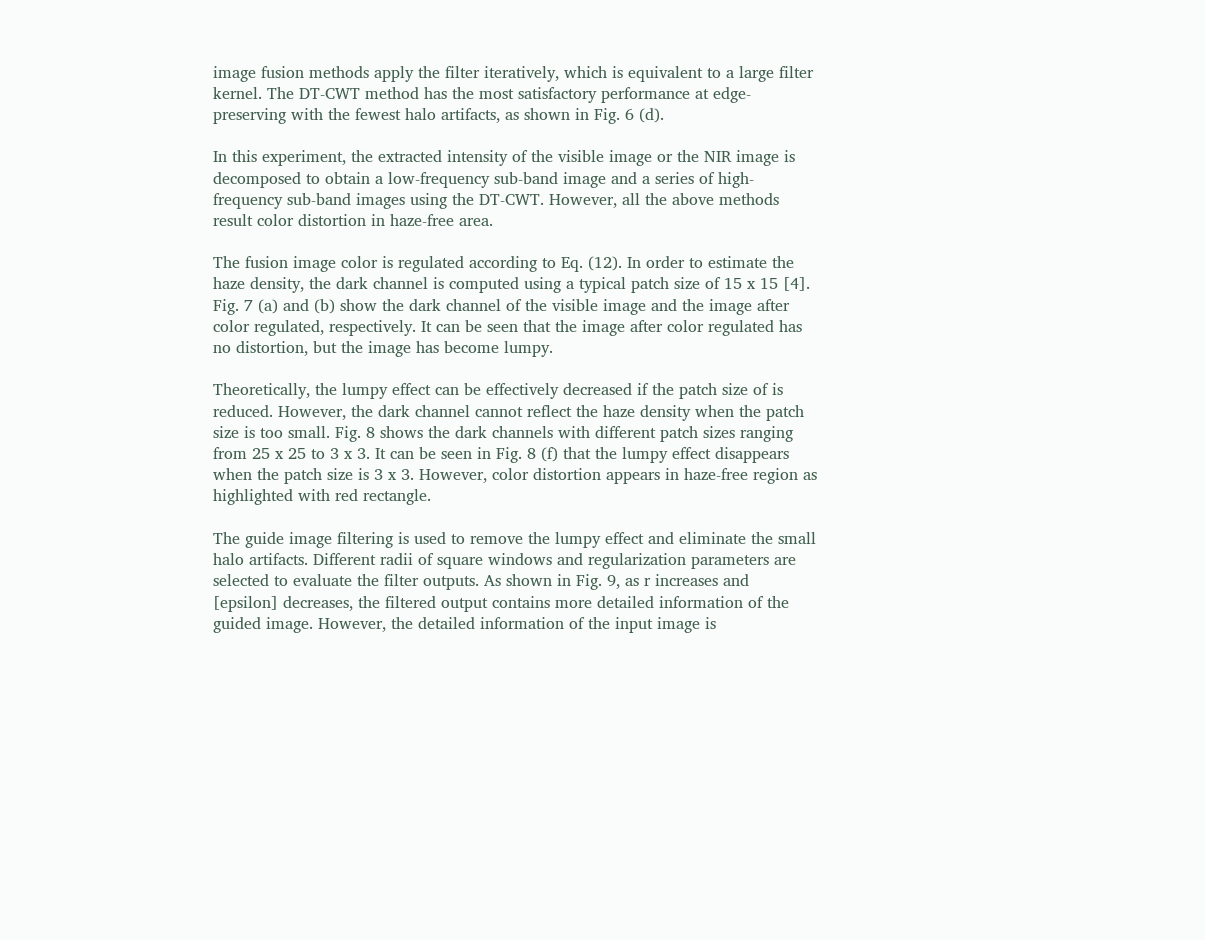image fusion methods apply the filter iteratively, which is equivalent to a large filter kernel. The DT-CWT method has the most satisfactory performance at edge-preserving with the fewest halo artifacts, as shown in Fig. 6 (d).

In this experiment, the extracted intensity of the visible image or the NIR image is decomposed to obtain a low-frequency sub-band image and a series of high-frequency sub-band images using the DT-CWT. However, all the above methods result color distortion in haze-free area.

The fusion image color is regulated according to Eq. (12). In order to estimate the haze density, the dark channel is computed using a typical patch size of 15 x 15 [4]. Fig. 7 (a) and (b) show the dark channel of the visible image and the image after color regulated, respectively. It can be seen that the image after color regulated has no distortion, but the image has become lumpy.

Theoretically, the lumpy effect can be effectively decreased if the patch size of is reduced. However, the dark channel cannot reflect the haze density when the patch size is too small. Fig. 8 shows the dark channels with different patch sizes ranging from 25 x 25 to 3 x 3. It can be seen in Fig. 8 (f) that the lumpy effect disappears when the patch size is 3 x 3. However, color distortion appears in haze-free region as highlighted with red rectangle.

The guide image filtering is used to remove the lumpy effect and eliminate the small halo artifacts. Different radii of square windows and regularization parameters are selected to evaluate the filter outputs. As shown in Fig. 9, as r increases and [epsilon] decreases, the filtered output contains more detailed information of the guided image. However, the detailed information of the input image is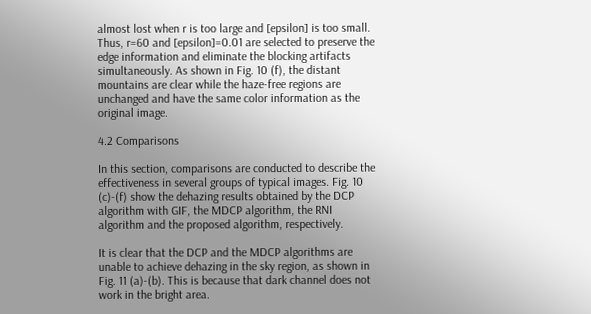almost lost when r is too large and [epsilon] is too small. Thus, r=60 and [epsilon]=0.01 are selected to preserve the edge information and eliminate the blocking artifacts simultaneously. As shown in Fig. 10 (f), the distant mountains are clear while the haze-free regions are unchanged and have the same color information as the original image.

4.2 Comparisons

In this section, comparisons are conducted to describe the effectiveness in several groups of typical images. Fig. 10 (c)-(f) show the dehazing results obtained by the DCP algorithm with GIF, the MDCP algorithm, the RNI algorithm and the proposed algorithm, respectively.

It is clear that the DCP and the MDCP algorithms are unable to achieve dehazing in the sky region, as shown in Fig. 11 (a)-(b). This is because that dark channel does not work in the bright area.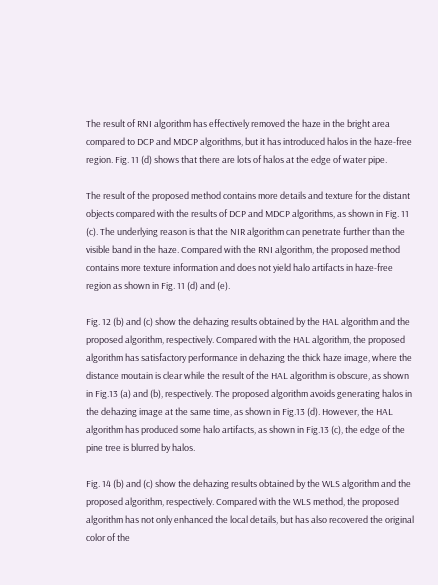The result of RNI algorithm has effectively removed the haze in the bright area compared to DCP and MDCP algorithms, but it has introduced halos in the haze-free region. Fig. 11 (d) shows that there are lots of halos at the edge of water pipe.

The result of the proposed method contains more details and texture for the distant objects compared with the results of DCP and MDCP algorithms, as shown in Fig. 11 (c). The underlying reason is that the NIR algorithm can penetrate further than the visible band in the haze. Compared with the RNI algorithm, the proposed method contains more texture information and does not yield halo artifacts in haze-free region as shown in Fig. 11 (d) and (e).

Fig. 12 (b) and (c) show the dehazing results obtained by the HAL algorithm and the proposed algorithm, respectively. Compared with the HAL algorithm, the proposed algorithm has satisfactory performance in dehazing the thick haze image, where the distance moutain is clear while the result of the HAL algorithm is obscure, as shown in Fig.13 (a) and (b), respectively. The proposed algorithm avoids generating halos in the dehazing image at the same time, as shown in Fig.13 (d). However, the HAL algorithm has produced some halo artifacts, as shown in Fig.13 (c), the edge of the pine tree is blurred by halos.

Fig. 14 (b) and (c) show the dehazing results obtained by the WLS algorithm and the proposed algorithm, respectively. Compared with the WLS method, the proposed algorithm has not only enhanced the local details, but has also recovered the original color of the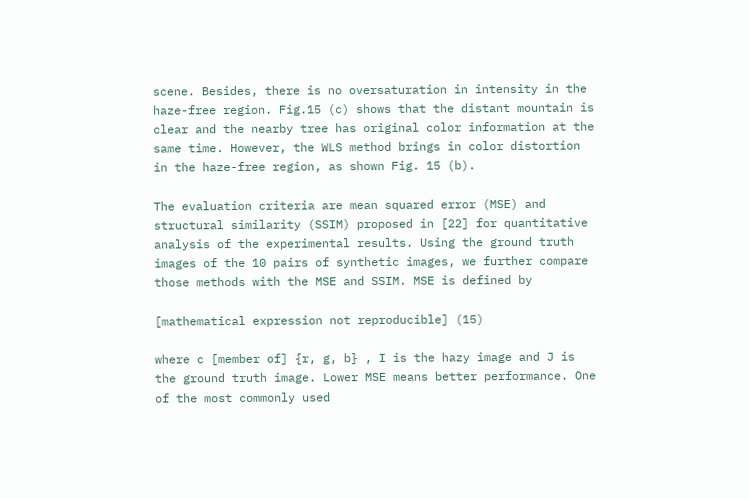scene. Besides, there is no oversaturation in intensity in the haze-free region. Fig.15 (c) shows that the distant mountain is clear and the nearby tree has original color information at the same time. However, the WLS method brings in color distortion in the haze-free region, as shown Fig. 15 (b).

The evaluation criteria are mean squared error (MSE) and structural similarity (SSIM) proposed in [22] for quantitative analysis of the experimental results. Using the ground truth images of the 10 pairs of synthetic images, we further compare those methods with the MSE and SSIM. MSE is defined by

[mathematical expression not reproducible] (15)

where c [member of] {r, g, b} , I is the hazy image and J is the ground truth image. Lower MSE means better performance. One of the most commonly used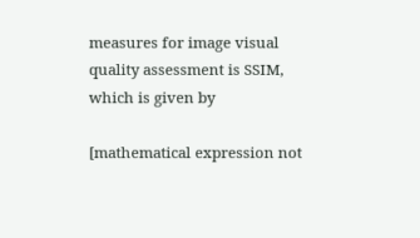measures for image visual quality assessment is SSIM, which is given by

[mathematical expression not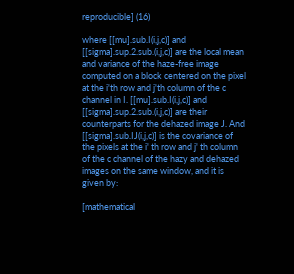reproducible] (16)

where [[mu].sub.I(i,j,c)] and [[sigma].sup.2.sub.(i,j,c)] are the local mean and variance of the haze-free image computed on a block centered on the pixel at the i'th row and j'th column of the c channel in I. [[mu].sub.I(i,j,c)] and [[sigma].sup.2.sub.(i,j,c)] are their counterparts for the dehazed image J. And [[sigma].sub.IJ(i,j,c)] is the covariance of the pixels at the i' th row and j' th column of the c channel of the hazy and dehazed images on the same window, and it is given by:

[mathematical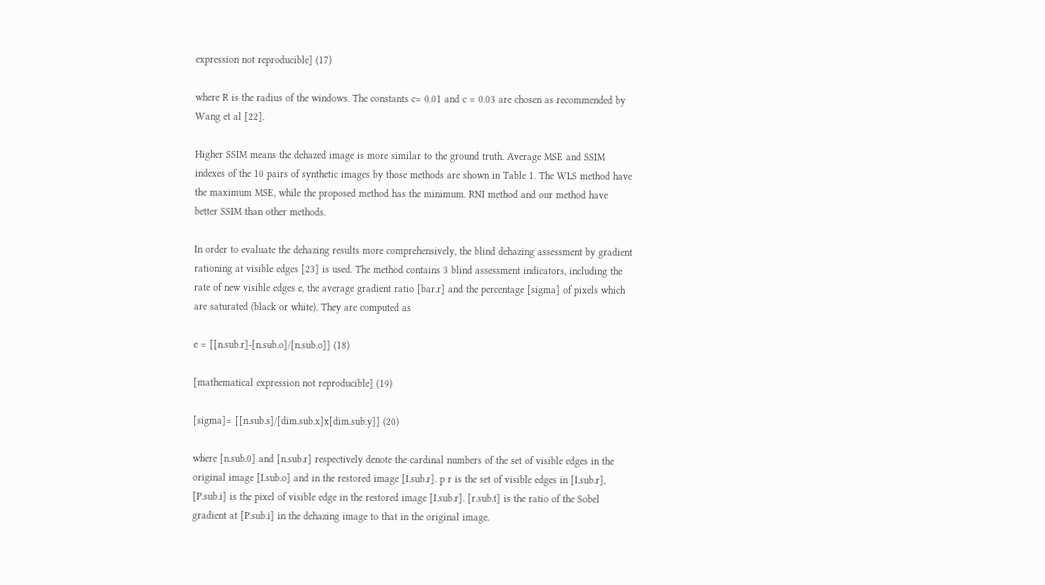expression not reproducible] (17)

where R is the radius of the windows. The constants c= 0.01 and c = 0.03 are chosen as recommended by Wang et al [22].

Higher SSIM means the dehazed image is more similar to the ground truth. Average MSE and SSIM indexes of the 10 pairs of synthetic images by those methods are shown in Table 1. The WLS method have the maximum MSE, while the proposed method has the minimum. RNI method and our method have better SSIM than other methods.

In order to evaluate the dehazing results more comprehensively, the blind dehazing assessment by gradient rationing at visible edges [23] is used. The method contains 3 blind assessment indicators, including the rate of new visible edges e, the average gradient ratio [bar.r] and the percentage [sigma] of pixels which are saturated (black or white). They are computed as

e = [[n.sub.r]-[n.sub.o]/[n.sub.o]] (18)

[mathematical expression not reproducible] (19)

[sigma]= [[n.sub.s]/[dim.sub.x]x[dim.sub.y]] (20)

where [n.sub.0] and [n.sub.r] respectively denote the cardinal numbers of the set of visible edges in the original image [I.sub.o] and in the restored image [I.sub.r]. p r is the set of visible edges in [I.sub.r], [P.sub.i] is the pixel of visible edge in the restored image [I.sub.r]. [r.sub.t] is the ratio of the Sobel gradient at [P.sub.i] in the dehazing image to that in the original image.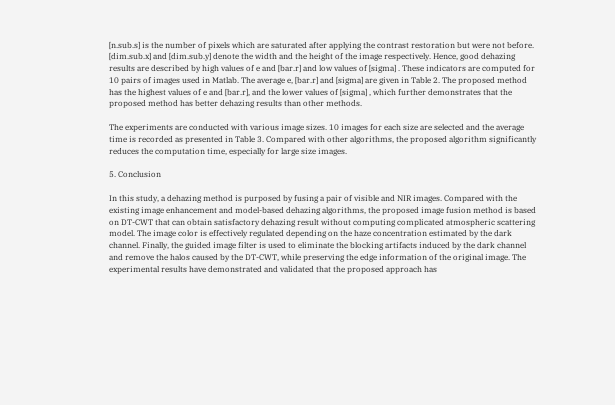[n.sub.s] is the number of pixels which are saturated after applying the contrast restoration but were not before. [dim.sub.x] and [dim.sub.y] denote the width and the height of the image respectively. Hence, good dehazing results are described by high values of e and [bar.r] and low values of [sigma] . These indicators are computed for 10 pairs of images used in Matlab. The average e, [bar.r] and [sigma] are given in Table 2. The proposed method has the highest values of e and [bar.r], and the lower values of [sigma] , which further demonstrates that the proposed method has better dehazing results than other methods.

The experiments are conducted with various image sizes. 10 images for each size are selected and the average time is recorded as presented in Table 3. Compared with other algorithms, the proposed algorithm significantly reduces the computation time, especially for large size images.

5. Conclusion

In this study, a dehazing method is purposed by fusing a pair of visible and NIR images. Compared with the existing image enhancement and model-based dehazing algorithms, the proposed image fusion method is based on DT-CWT that can obtain satisfactory dehazing result without computing complicated atmospheric scattering model. The image color is effectively regulated depending on the haze concentration estimated by the dark channel. Finally, the guided image filter is used to eliminate the blocking artifacts induced by the dark channel and remove the halos caused by the DT-CWT, while preserving the edge information of the original image. The experimental results have demonstrated and validated that the proposed approach has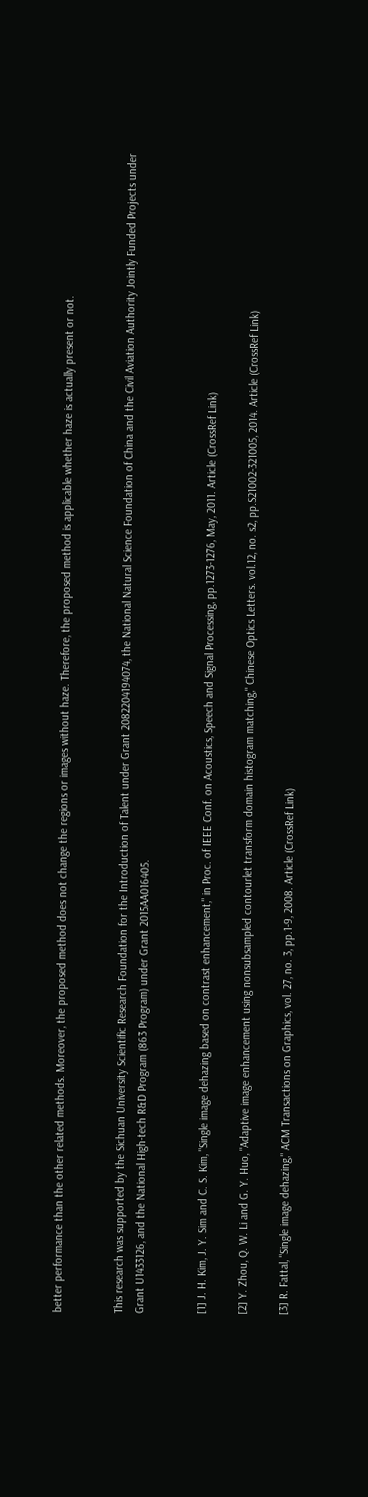better performance than the other related methods. Moreover, the proposed method does not change the regions or images without haze. Therefore, the proposed method is applicable whether haze is actually present or not.


This research was supported by the Sichuan University Scientific Research Foundation for the Introduction of Talent under Grant 2082204194074, the National Natural Science Foundation of China and the Civil Aviation Authority Jointly Funded Projects under Grant U1433126, and the National High-tech R&D Program (863 Program) under Grant 2015AA016405.


[1] J. H. Kim, J. Y. Sim and C. S. Kim, "Single image dehazing based on contrast enhancement," in Proc. of IEEE Conf. on Acoustics, Speech and Signal Processing, pp.1273-1276, May, 2011. Article (CrossRef Link)

[2] Y. Zhou, Q. W. Li and G. Y. Huo, "Adaptive image enhancement using nonsubsampled contourlet transform domain histogram matching," Chinese Optics Letters. vol.12, no. s2, pp.S21002-321005, 2014. Article (CrossRef Link)

[3] R. Fattal, "Single image dehazing," ACM Transactions on Graphics, vol. 27, no. 3, pp.1-9, 2008. Article (CrossRef Link)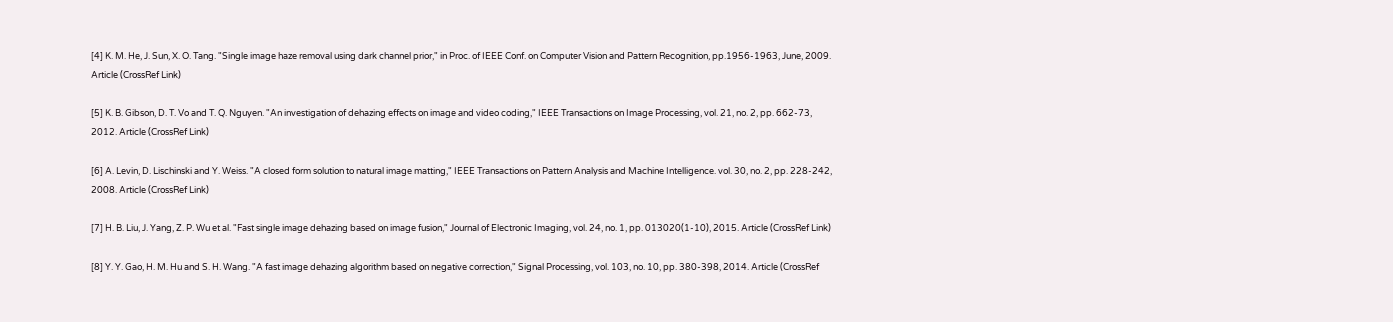[4] K. M. He, J. Sun, X. O. Tang. "Single image haze removal using dark channel prior," in Proc. of IEEE Conf. on Computer Vision and Pattern Recognition, pp.1956-1963, June, 2009. Article (CrossRef Link)

[5] K. B. Gibson, D. T. Vo and T. Q. Nguyen. "An investigation of dehazing effects on image and video coding," IEEE Transactions on Image Processing, vol. 21, no. 2, pp. 662-73, 2012. Article (CrossRef Link)

[6] A. Levin, D. Lischinski and Y. Weiss. "A closed form solution to natural image matting," IEEE Transactions on Pattern Analysis and Machine Intelligence. vol. 30, no. 2, pp. 228-242, 2008. Article (CrossRef Link)

[7] H. B. Liu, J. Yang, Z. P. Wu et al. "Fast single image dehazing based on image fusion," Journal of Electronic Imaging, vol. 24, no. 1, pp. 013020(1-10), 2015. Article (CrossRef Link)

[8] Y. Y. Gao, H. M. Hu and S. H. Wang. "A fast image dehazing algorithm based on negative correction," Signal Processing, vol. 103, no. 10, pp. 380-398, 2014. Article (CrossRef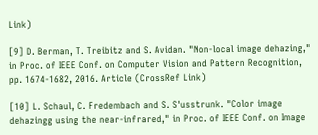Link)

[9] D. Berman, T. Treibitz and S. Avidan. "Non-local image dehazing," in Proc. of IEEE Conf. on Computer Vision and Pattern Recognition, pp. 1674-1682, 2016. Article (CrossRef Link)

[10] L. Schaul, C. Fredembach and S. S'usstrunk. "Color image dehazingg using the near-infrared," in Proc. of IEEE Conf. on Image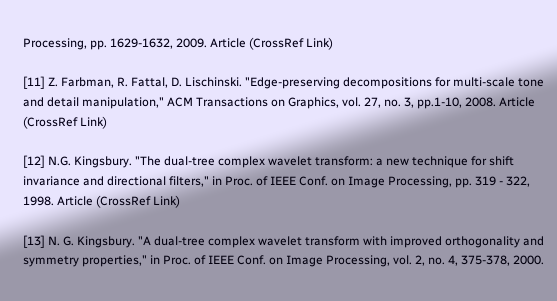Processing, pp. 1629-1632, 2009. Article (CrossRef Link)

[11] Z. Farbman, R. Fattal, D. Lischinski. "Edge-preserving decompositions for multi-scale tone and detail manipulation," ACM Transactions on Graphics, vol. 27, no. 3, pp.1-10, 2008. Article (CrossRef Link)

[12] N.G. Kingsbury. "The dual-tree complex wavelet transform: a new technique for shift invariance and directional filters," in Proc. of IEEE Conf. on Image Processing, pp. 319 - 322, 1998. Article (CrossRef Link)

[13] N. G. Kingsbury. "A dual-tree complex wavelet transform with improved orthogonality and symmetry properties," in Proc. of IEEE Conf. on Image Processing, vol. 2, no. 4, 375-378, 2000.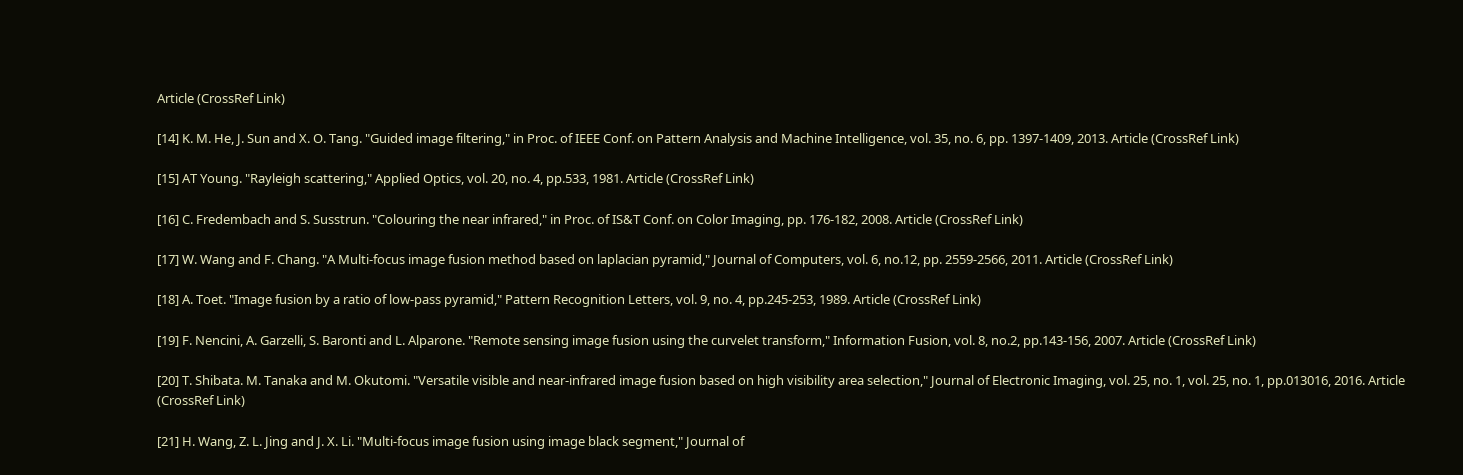Article (CrossRef Link)

[14] K. M. He, J. Sun and X. O. Tang. "Guided image filtering," in Proc. of IEEE Conf. on Pattern Analysis and Machine Intelligence, vol. 35, no. 6, pp. 1397-1409, 2013. Article (CrossRef Link)

[15] AT Young. "Rayleigh scattering," Applied Optics, vol. 20, no. 4, pp.533, 1981. Article (CrossRef Link)

[16] C. Fredembach and S. Susstrun. "Colouring the near infrared," in Proc. of IS&T Conf. on Color Imaging, pp. 176-182, 2008. Article (CrossRef Link)

[17] W. Wang and F. Chang. "A Multi-focus image fusion method based on laplacian pyramid," Journal of Computers, vol. 6, no.12, pp. 2559-2566, 2011. Article (CrossRef Link)

[18] A. Toet. "Image fusion by a ratio of low-pass pyramid," Pattern Recognition Letters, vol. 9, no. 4, pp.245-253, 1989. Article (CrossRef Link)

[19] F. Nencini, A. Garzelli, S. Baronti and L. Alparone. "Remote sensing image fusion using the curvelet transform," Information Fusion, vol. 8, no.2, pp.143-156, 2007. Article (CrossRef Link)

[20] T. Shibata. M. Tanaka and M. Okutomi. "Versatile visible and near-infrared image fusion based on high visibility area selection," Journal of Electronic Imaging, vol. 25, no. 1, vol. 25, no. 1, pp.013016, 2016. Article (CrossRef Link)

[21] H. Wang, Z. L. Jing and J. X. Li. "Multi-focus image fusion using image black segment," Journal of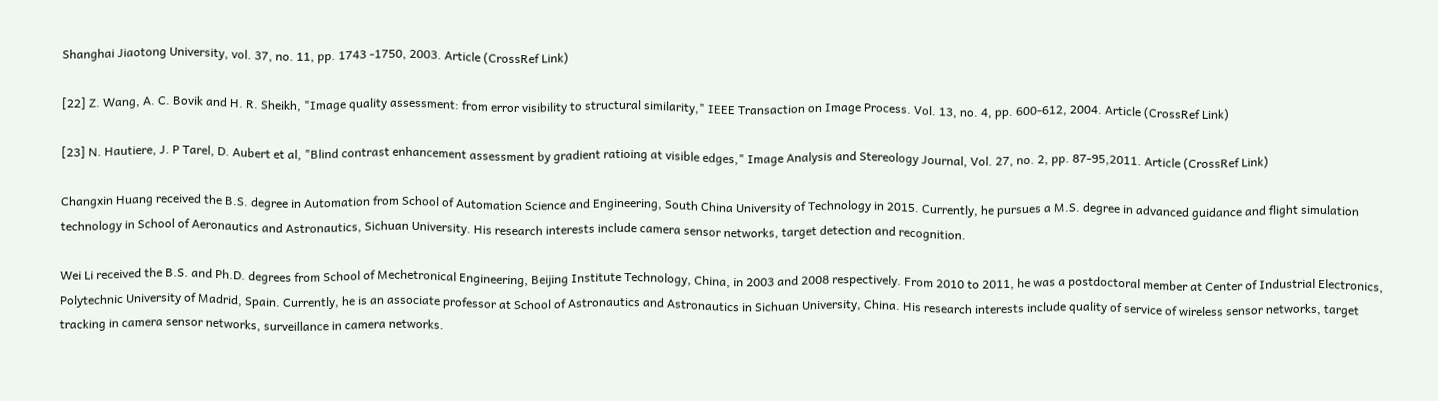Shanghai Jiaotong University, vol. 37, no. 11, pp. 1743 -1750, 2003. Article (CrossRef Link)

[22] Z. Wang, A. C. Bovik and H. R. Sheikh, "Image quality assessment: from error visibility to structural similarity," IEEE Transaction on Image Process. Vol. 13, no. 4, pp. 600-612, 2004. Article (CrossRef Link)

[23] N. Hautiere, J. P Tarel, D. Aubert et al, "Blind contrast enhancement assessment by gradient ratioing at visible edges," Image Analysis and Stereology Journal, Vol. 27, no. 2, pp. 87-95,2011. Article (CrossRef Link)

Changxin Huang received the B.S. degree in Automation from School of Automation Science and Engineering, South China University of Technology in 2015. Currently, he pursues a M.S. degree in advanced guidance and flight simulation technology in School of Aeronautics and Astronautics, Sichuan University. His research interests include camera sensor networks, target detection and recognition.

Wei Li received the B.S. and Ph.D. degrees from School of Mechetronical Engineering, Beijing Institute Technology, China, in 2003 and 2008 respectively. From 2010 to 2011, he was a postdoctoral member at Center of Industrial Electronics, Polytechnic University of Madrid, Spain. Currently, he is an associate professor at School of Astronautics and Astronautics in Sichuan University, China. His research interests include quality of service of wireless sensor networks, target tracking in camera sensor networks, surveillance in camera networks.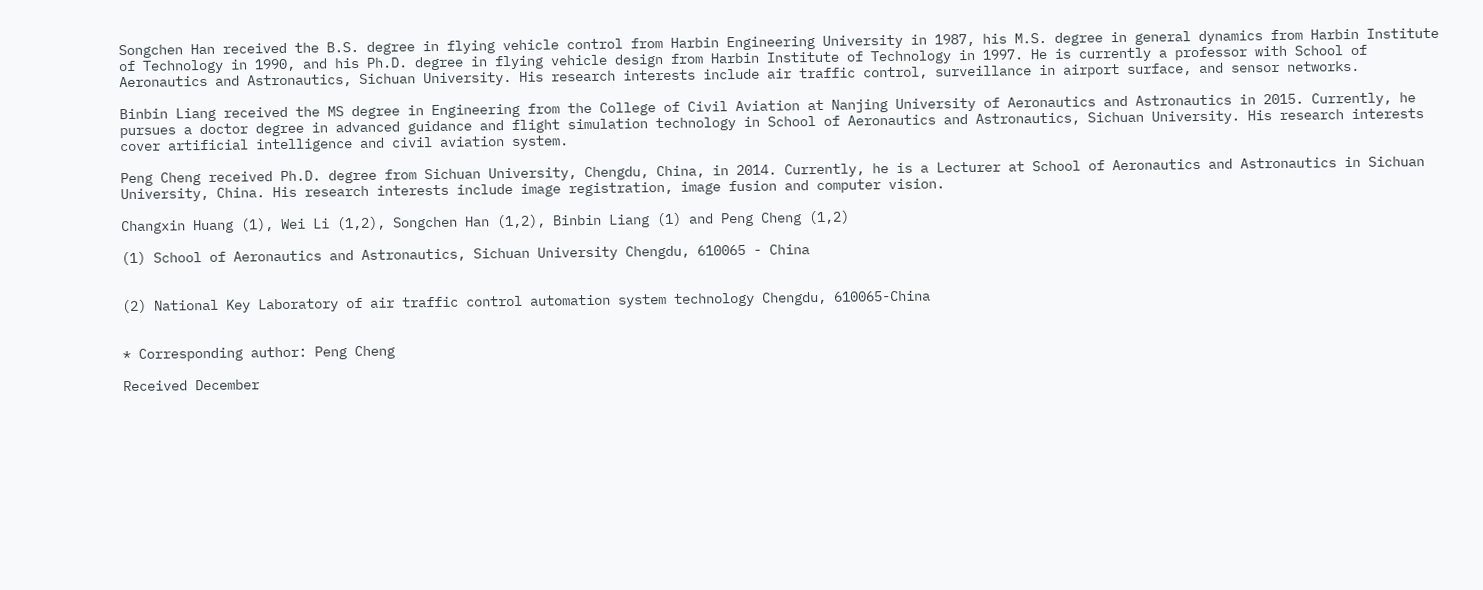Songchen Han received the B.S. degree in flying vehicle control from Harbin Engineering University in 1987, his M.S. degree in general dynamics from Harbin Institute of Technology in 1990, and his Ph.D. degree in flying vehicle design from Harbin Institute of Technology in 1997. He is currently a professor with School of Aeronautics and Astronautics, Sichuan University. His research interests include air traffic control, surveillance in airport surface, and sensor networks.

Binbin Liang received the MS degree in Engineering from the College of Civil Aviation at Nanjing University of Aeronautics and Astronautics in 2015. Currently, he pursues a doctor degree in advanced guidance and flight simulation technology in School of Aeronautics and Astronautics, Sichuan University. His research interests cover artificial intelligence and civil aviation system.

Peng Cheng received Ph.D. degree from Sichuan University, Chengdu, China, in 2014. Currently, he is a Lecturer at School of Aeronautics and Astronautics in Sichuan University, China. His research interests include image registration, image fusion and computer vision.

Changxin Huang (1), Wei Li (1,2), Songchen Han (1,2), Binbin Liang (1) and Peng Cheng (1,2)

(1) School of Aeronautics and Astronautics, Sichuan University Chengdu, 610065 - China


(2) National Key Laboratory of air traffic control automation system technology Chengdu, 610065-China


* Corresponding author: Peng Cheng

Received December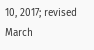10, 2017; revised March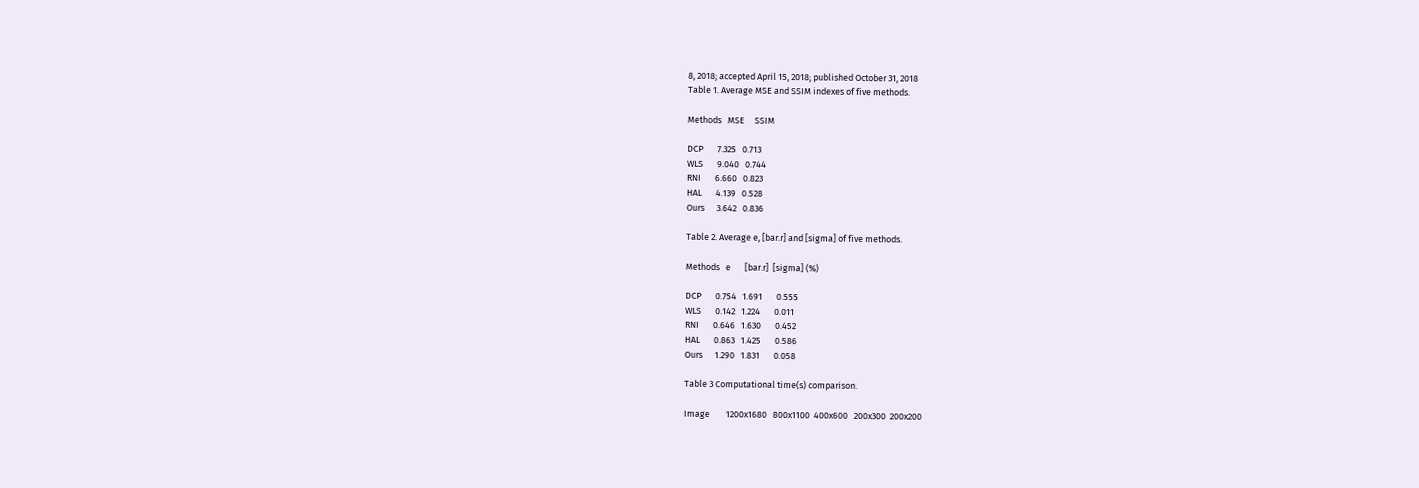8, 2018; accepted April 15, 2018; published October 31, 2018
Table 1. Average MSE and SSIM indexes of five methods.

Methods   MSE     SSIM

DCP       7.325   0.713
WLS       9.040   0.744
RNI       6.660   0.823
HAL       4.139   0.528
Ours      3.642   0.836

Table 2. Average e, [bar.r] and [sigma] of five methods.

Methods   e       [bar.r]  [sigma] (%)

DCP       0.754   1.691       0.555
WLS       0.142   1.224       0.011
RNI       0.646   1.630       0.452
HAL       0.863   1.425       0.586
Ours      1.290   1.831       0.058

Table 3 Computational time(s) comparison.

Image        1200x1680   800x1100  400x600   200x300  200x200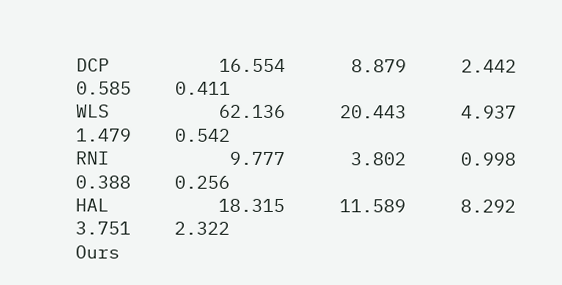DCP          16.554      8.879     2.442     0.585    0.411
WLS          62.136     20.443     4.937     1.479    0.542
RNI           9.777      3.802     0.998     0.388    0.256
HAL          18.315     11.589     8.292     3.751    2.322
Ours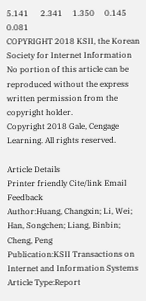5.141      2.341     1.350     0.145    0.081
COPYRIGHT 2018 KSII, the Korean Society for Internet Information
No portion of this article can be reproduced without the express written permission from the copyright holder.
Copyright 2018 Gale, Cengage Learning. All rights reserved.

Article Details
Printer friendly Cite/link Email Feedback
Author:Huang, Changxin; Li, Wei; Han, Songchen; Liang, Binbin; Cheng, Peng
Publication:KSII Transactions on Internet and Information Systems
Article Type:Report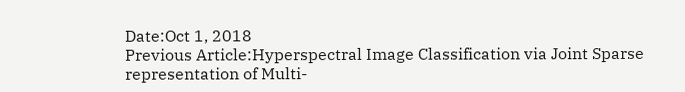Date:Oct 1, 2018
Previous Article:Hyperspectral Image Classification via Joint Sparse representation of Multi-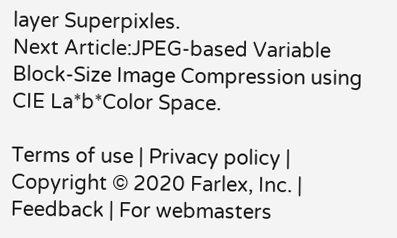layer Superpixles.
Next Article:JPEG-based Variable Block-Size Image Compression using CIE La*b*Color Space.

Terms of use | Privacy policy | Copyright © 2020 Farlex, Inc. | Feedback | For webmasters